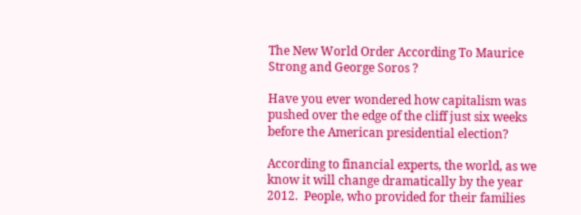The New World Order According To Maurice Strong and George Soros ?

Have you ever wondered how capitalism was pushed over the edge of the cliff just six weeks before the American presidential election?

According to financial experts, the world, as we know it will change dramatically by the year 2012.  People, who provided for their families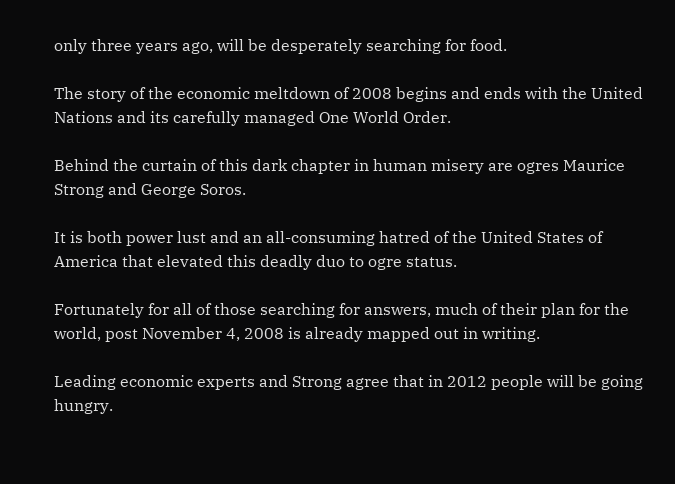only three years ago, will be desperately searching for food.

The story of the economic meltdown of 2008 begins and ends with the United Nations and its carefully managed One World Order.

Behind the curtain of this dark chapter in human misery are ogres Maurice Strong and George Soros.

It is both power lust and an all-consuming hatred of the United States of America that elevated this deadly duo to ogre status.

Fortunately for all of those searching for answers, much of their plan for the world, post November 4, 2008 is already mapped out in writing.

Leading economic experts and Strong agree that in 2012 people will be going hungry.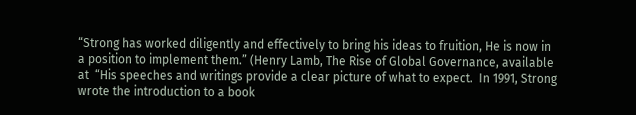“Strong has worked diligently and effectively to bring his ideas to fruition, He is now in a position to implement them.” (Henry Lamb, The Rise of Global Governance, available at  “His speeches and writings provide a clear picture of what to expect.  In 1991, Strong wrote the introduction to a book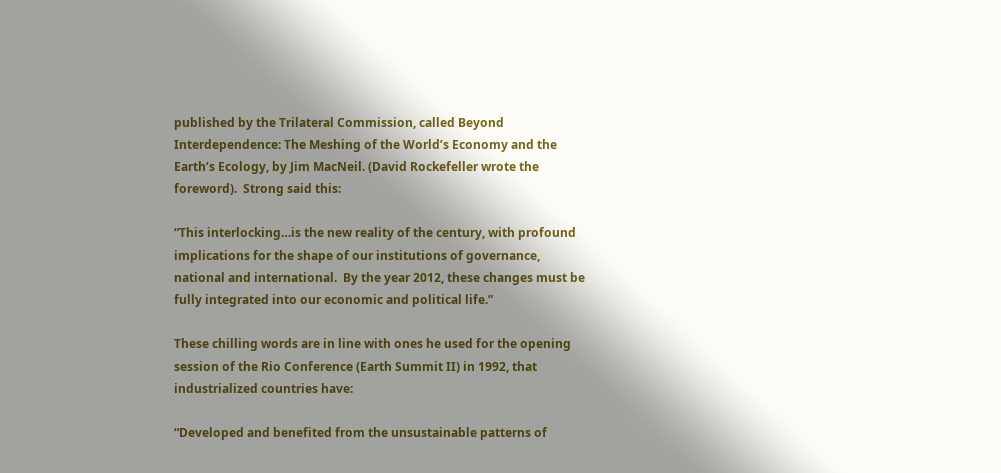published by the Trilateral Commission, called Beyond Interdependence: The Meshing of the World’s Economy and the Earth’s Ecology, by Jim MacNeil. (David Rockefeller wrote the foreword).  Strong said this:

“This interlocking…is the new reality of the century, with profound implications for the shape of our institutions of governance, national and international.  By the year 2012, these changes must be fully integrated into our economic and political life.”

These chilling words are in line with ones he used for the opening session of the Rio Conference (Earth Summit II) in 1992, that industrialized countries have:

“Developed and benefited from the unsustainable patterns of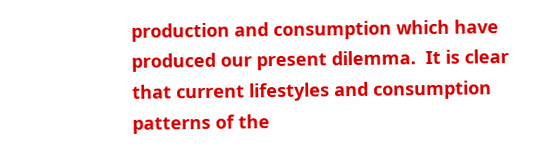production and consumption which have produced our present dilemma.  It is clear that current lifestyles and consumption patterns of the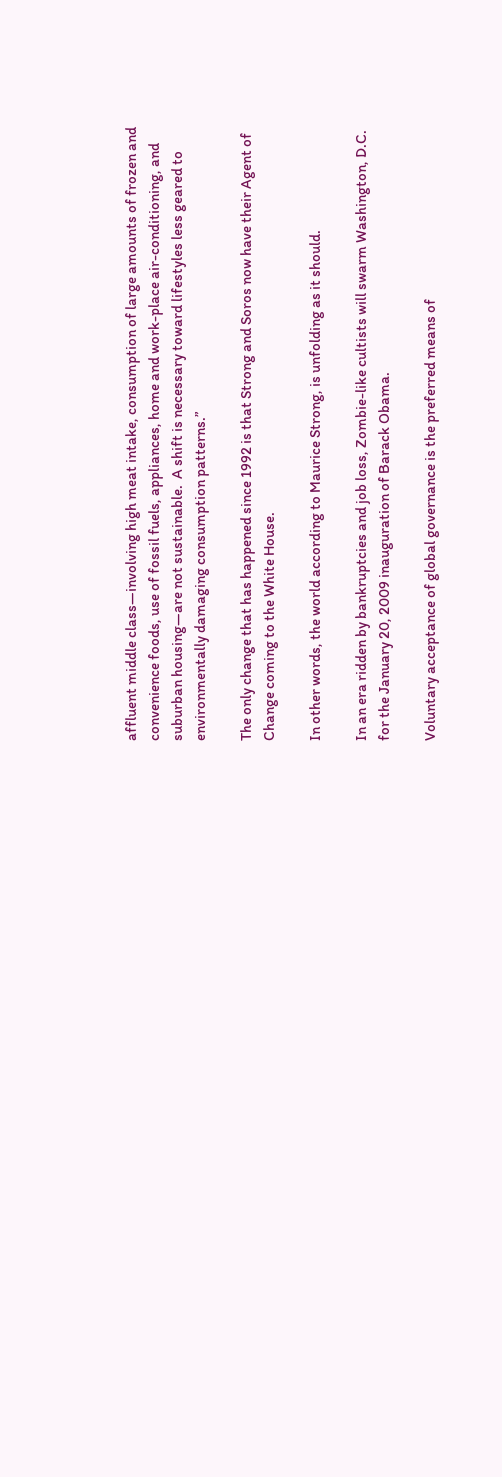affluent middle class—involving high meat intake, consumption of large amounts of frozen and convenience foods, use of fossil fuels, appliances, home and work-place air-conditioning, and suburban housing—are not sustainable.  A shift is necessary toward lifestyles less geared to environmentally damaging consumption patterns.”

The only change that has happened since 1992 is that Strong and Soros now have their Agent of Change coming to the White House.

In other words, the world according to Maurice Strong, is unfolding as it should.

In an era ridden by bankruptcies and job loss, Zombie-like cultists will swarm Washington, D.C. for the January 20, 2009 inauguration of Barack Obama.

Voluntary acceptance of global governance is the preferred means of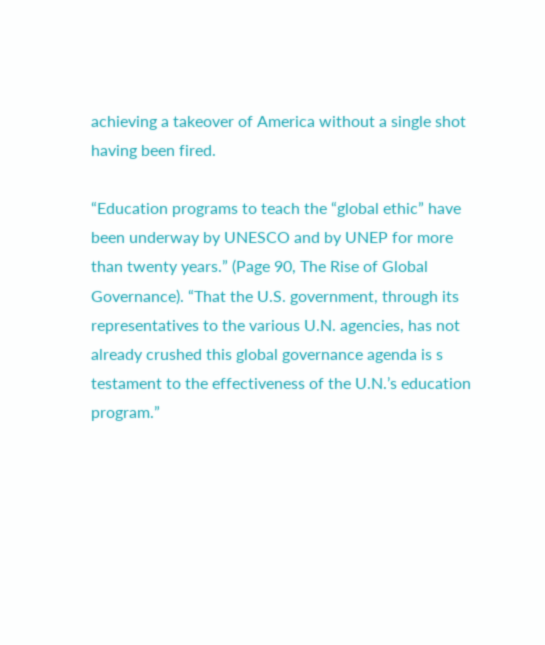achieving a takeover of America without a single shot having been fired.

“Education programs to teach the “global ethic” have been underway by UNESCO and by UNEP for more than twenty years.” (Page 90, The Rise of Global Governance). “That the U.S. government, through its representatives to the various U.N. agencies, has not already crushed this global governance agenda is s testament to the effectiveness of the U.N.’s education program.”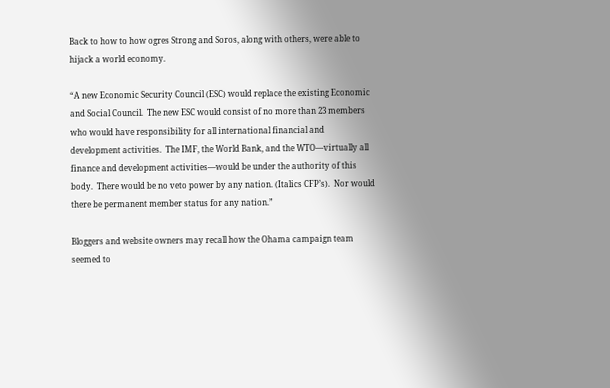Back to how to how ogres Strong and Soros, along with others, were able to hijack a world economy.

“A new Economic Security Council (ESC) would replace the existing Economic and Social Council.  The new ESC would consist of no more than 23 members who would have responsibility for all international financial and development activities.  The IMF, the World Bank, and the WTO—virtually all finance and development activities—would be under the authority of this body.  There would be no veto power by any nation. (Italics CFP’s).  Nor would there be permanent member status for any nation.”

Bloggers and website owners may recall how the Ohama campaign team seemed to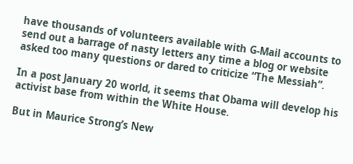have thousands of volunteers available with G-Mail accounts to send out a barrage of nasty letters any time a blog or website asked too many questions or dared to criticize “The Messiah”.

In a post January 20 world, it seems that Obama will develop his activist base from within the White House.

But in Maurice Strong’s New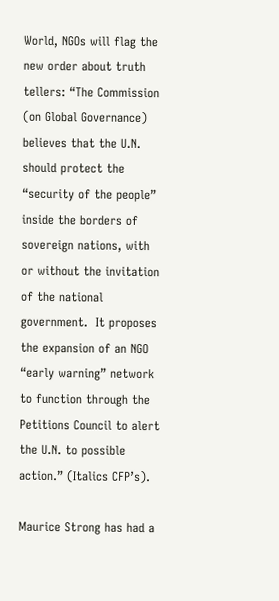World, NGOs will flag the new order about truth tellers: “The Commission (on Global Governance) believes that the U.N. should protect the “security of the people” inside the borders of sovereign nations, with or without the invitation of the national government.  It proposes the expansion of an NGO “early warning” network to function through the Petitions Council to alert the U.N. to possible action.” (Italics CFP’s).

Maurice Strong has had a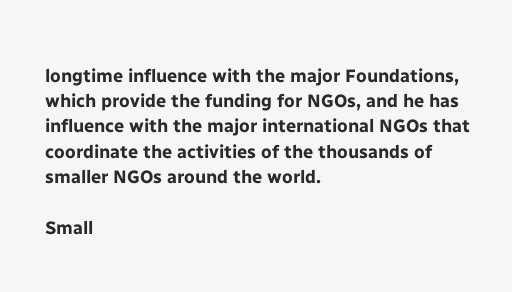longtime influence with the major Foundations, which provide the funding for NGOs, and he has influence with the major international NGOs that coordinate the activities of the thousands of smaller NGOs around the world.

Small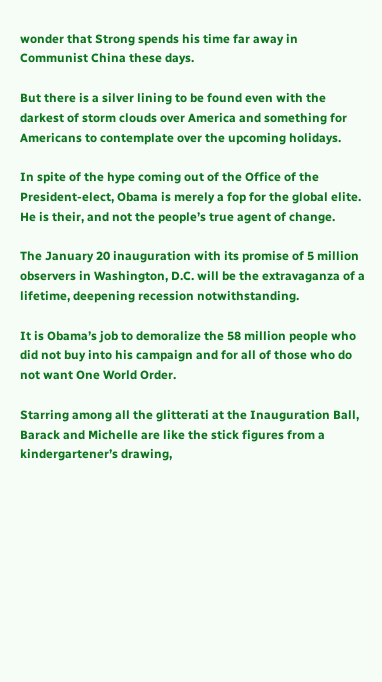wonder that Strong spends his time far away in Communist China these days.

But there is a silver lining to be found even with the darkest of storm clouds over America and something for Americans to contemplate over the upcoming holidays.

In spite of the hype coming out of the Office of the President-elect, Obama is merely a fop for the global elite.  He is their, and not the people’s true agent of change.

The January 20 inauguration with its promise of 5 million observers in Washington, D.C. will be the extravaganza of a lifetime, deepening recession notwithstanding.

It is Obama’s job to demoralize the 58 million people who did not buy into his campaign and for all of those who do not want One World Order.

Starring among all the glitterati at the Inauguration Ball, Barack and Michelle are like the stick figures from a kindergartener’s drawing,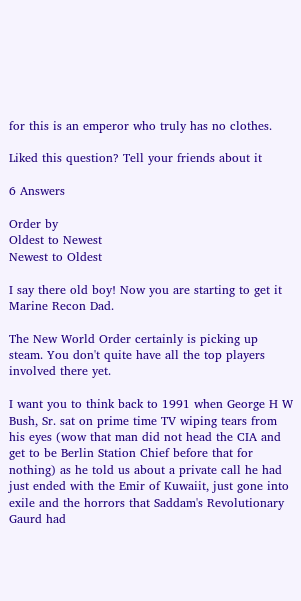for this is an emperor who truly has no clothes.

Liked this question? Tell your friends about it

6 Answers

Order by
Oldest to Newest
Newest to Oldest

I say there old boy! Now you are starting to get it Marine Recon Dad.

The New World Order certainly is picking up steam. You don't quite have all the top players involved there yet.

I want you to think back to 1991 when George H W Bush, Sr. sat on prime time TV wiping tears from his eyes (wow that man did not head the CIA and get to be Berlin Station Chief before that for nothing) as he told us about a private call he had just ended with the Emir of Kuwaiit, just gone into exile and the horrors that Saddam's Revolutionary Gaurd had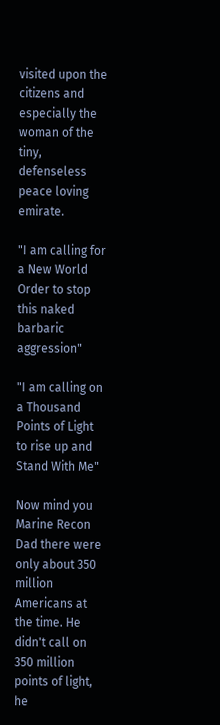visited upon the citizens and especially the woman of the tiny, defenseless peace loving emirate.

"I am calling for a New World Order to stop this naked barbaric aggression"

"I am calling on a Thousand Points of Light to rise up and Stand With Me"

Now mind you Marine Recon Dad there were only about 350 million Americans at the time. He didn't call on 350 million points of light, he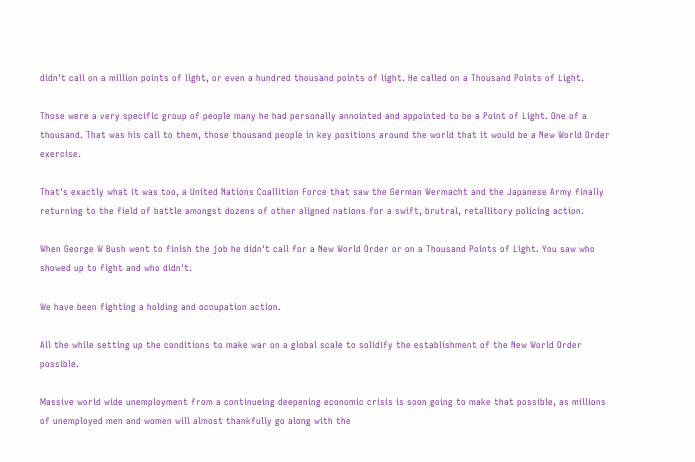didn't call on a million points of light, or even a hundred thousand points of light. He called on a Thousand Points of Light.

Those were a very specific group of people many he had personally annointed and appointed to be a Point of Light. One of a thousand. That was his call to them, those thousand people in key positions around the world that it would be a New World Order exercise.

That's exactly what it was too, a United Nations Coallition Force that saw the German Wermacht and the Japanese Army finally returning to the field of battle amongst dozens of other aligned nations for a swift, brutral, retallitory policing action.

When George W Bush went to finish the job he didn't call for a New World Order or on a Thousand Points of Light. You saw who showed up to fight and who didn't.

We have been fighting a holding and occupation action.

All the while setting up the conditions to make war on a global scale to solidify the establishment of the New World Order possible.

Massive world wide unemployment from a continueing deepening economic crisis is soon going to make that possible, as millions of unemployed men and women will almost thankfully go along with the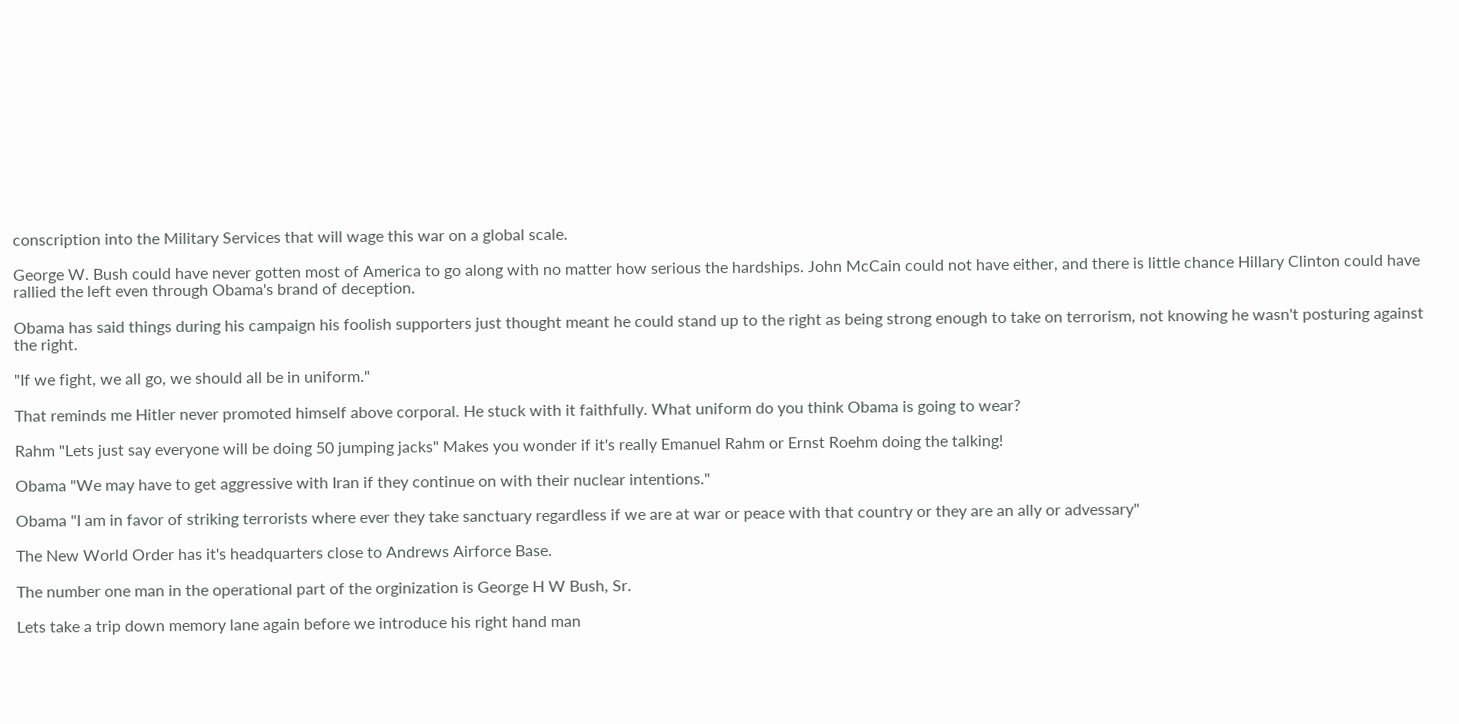conscription into the Military Services that will wage this war on a global scale.

George W. Bush could have never gotten most of America to go along with no matter how serious the hardships. John McCain could not have either, and there is little chance Hillary Clinton could have rallied the left even through Obama's brand of deception.

Obama has said things during his campaign his foolish supporters just thought meant he could stand up to the right as being strong enough to take on terrorism, not knowing he wasn't posturing against the right.

"If we fight, we all go, we should all be in uniform."

That reminds me Hitler never promoted himself above corporal. He stuck with it faithfully. What uniform do you think Obama is going to wear?

Rahm "Lets just say everyone will be doing 50 jumping jacks" Makes you wonder if it's really Emanuel Rahm or Ernst Roehm doing the talking!

Obama "We may have to get aggressive with Iran if they continue on with their nuclear intentions."

Obama "I am in favor of striking terrorists where ever they take sanctuary regardless if we are at war or peace with that country or they are an ally or advessary"

The New World Order has it's headquarters close to Andrews Airforce Base.

The number one man in the operational part of the orginization is George H W Bush, Sr.

Lets take a trip down memory lane again before we introduce his right hand man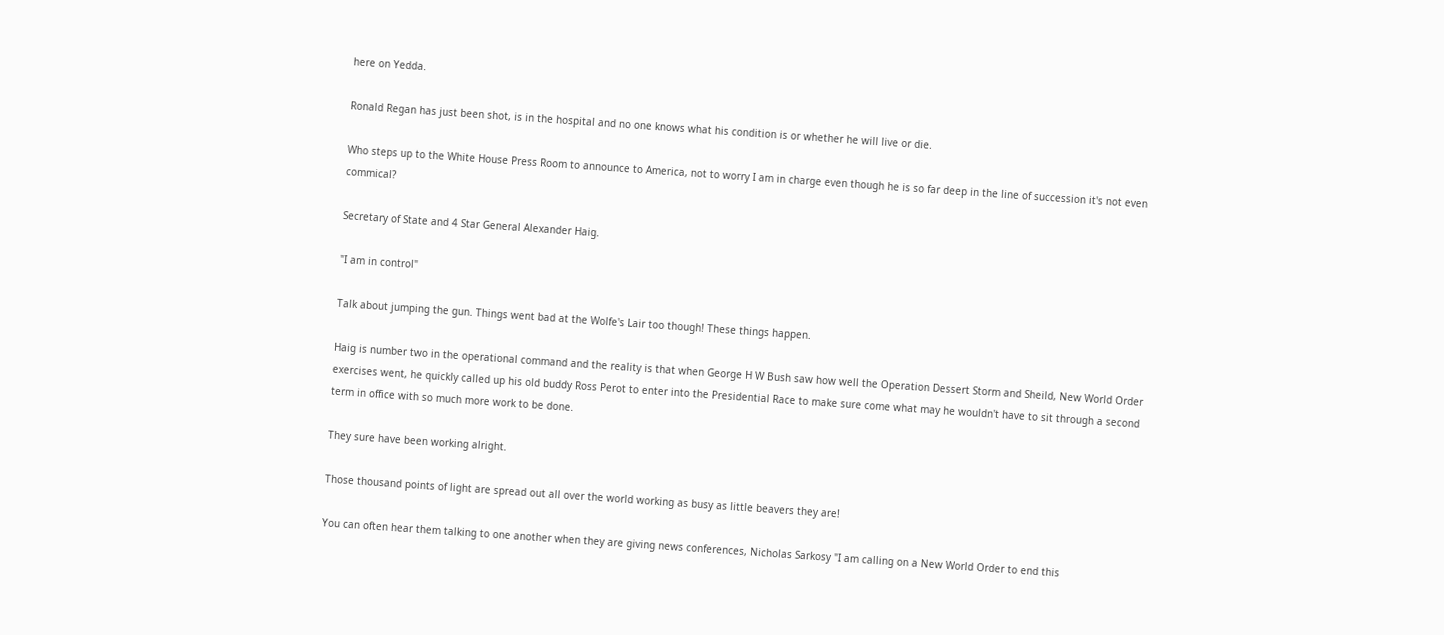here on Yedda.

Ronald Regan has just been shot, is in the hospital and no one knows what his condition is or whether he will live or die.

Who steps up to the White House Press Room to announce to America, not to worry I am in charge even though he is so far deep in the line of succession it's not even commical?

Secretary of State and 4 Star General Alexander Haig.

"I am in control"

Talk about jumping the gun. Things went bad at the Wolfe's Lair too though! These things happen.

Haig is number two in the operational command and the reality is that when George H W Bush saw how well the Operation Dessert Storm and Sheild, New World Order exercises went, he quickly called up his old buddy Ross Perot to enter into the Presidential Race to make sure come what may he wouldn't have to sit through a second term in office with so much more work to be done.

They sure have been working alright.

Those thousand points of light are spread out all over the world working as busy as little beavers they are!

You can often hear them talking to one another when they are giving news conferences, Nicholas Sarkosy "I am calling on a New World Order to end this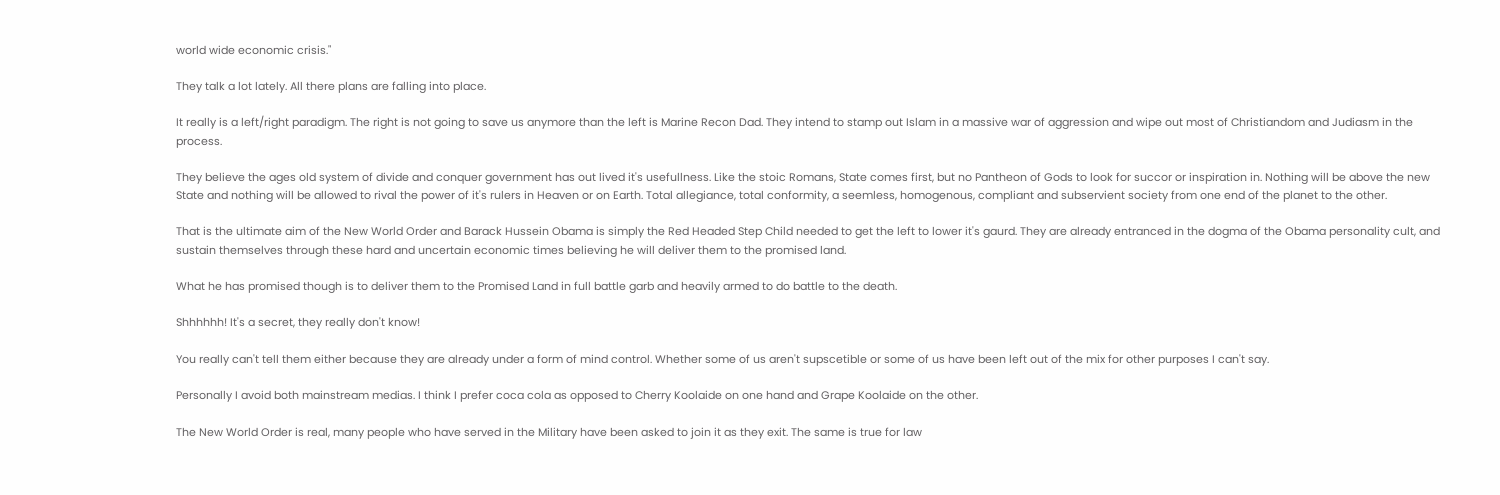world wide economic crisis."

They talk a lot lately. All there plans are falling into place.

It really is a left/right paradigm. The right is not going to save us anymore than the left is Marine Recon Dad. They intend to stamp out Islam in a massive war of aggression and wipe out most of Christiandom and Judiasm in the process.

They believe the ages old system of divide and conquer government has out lived it's usefullness. Like the stoic Romans, State comes first, but no Pantheon of Gods to look for succor or inspiration in. Nothing will be above the new State and nothing will be allowed to rival the power of it's rulers in Heaven or on Earth. Total allegiance, total conformity, a seemless, homogenous, compliant and subservient society from one end of the planet to the other.

That is the ultimate aim of the New World Order and Barack Hussein Obama is simply the Red Headed Step Child needed to get the left to lower it's gaurd. They are already entranced in the dogma of the Obama personality cult, and sustain themselves through these hard and uncertain economic times believing he will deliver them to the promised land.

What he has promised though is to deliver them to the Promised Land in full battle garb and heavily armed to do battle to the death.

Shhhhhh! It's a secret, they really don't know!

You really can't tell them either because they are already under a form of mind control. Whether some of us aren't supscetible or some of us have been left out of the mix for other purposes I can't say.

Personally I avoid both mainstream medias. I think I prefer coca cola as opposed to Cherry Koolaide on one hand and Grape Koolaide on the other.

The New World Order is real, many people who have served in the Military have been asked to join it as they exit. The same is true for law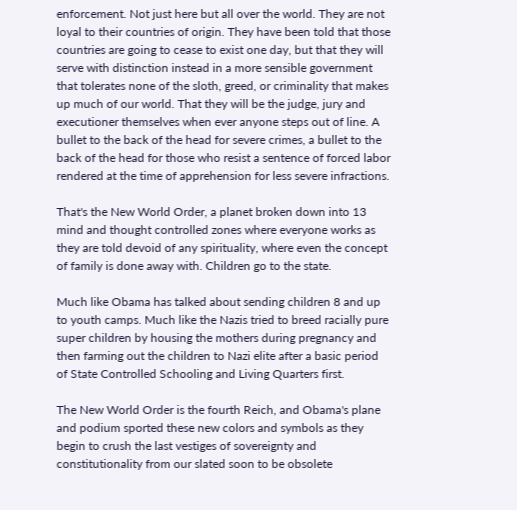enforcement. Not just here but all over the world. They are not loyal to their countries of origin. They have been told that those countries are going to cease to exist one day, but that they will serve with distinction instead in a more sensible government that tolerates none of the sloth, greed, or criminality that makes up much of our world. That they will be the judge, jury and executioner themselves when ever anyone steps out of line. A bullet to the back of the head for severe crimes, a bullet to the back of the head for those who resist a sentence of forced labor rendered at the time of apprehension for less severe infractions.

That's the New World Order, a planet broken down into 13 mind and thought controlled zones where everyone works as they are told devoid of any spirituality, where even the concept of family is done away with. Children go to the state.

Much like Obama has talked about sending children 8 and up to youth camps. Much like the Nazis tried to breed racially pure super children by housing the mothers during pregnancy and then farming out the children to Nazi elite after a basic period of State Controlled Schooling and Living Quarters first.

The New World Order is the fourth Reich, and Obama's plane and podium sported these new colors and symbols as they begin to crush the last vestiges of sovereignty and constitutionality from our slated soon to be obsolete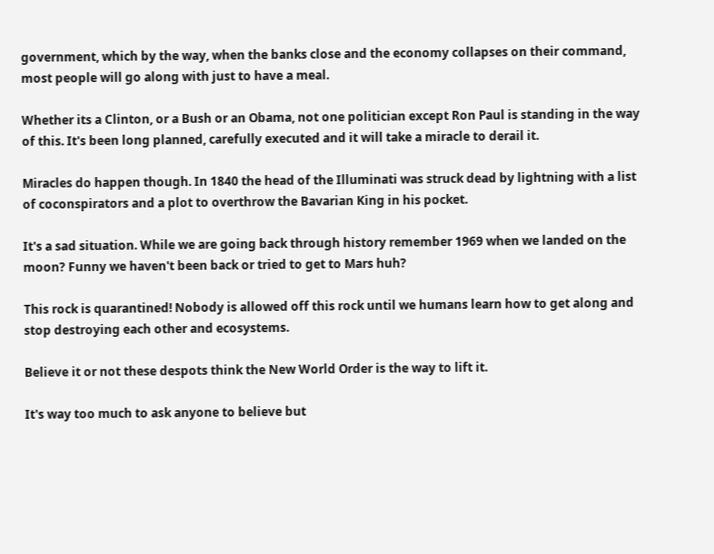government, which by the way, when the banks close and the economy collapses on their command, most people will go along with just to have a meal.

Whether its a Clinton, or a Bush or an Obama, not one politician except Ron Paul is standing in the way of this. It's been long planned, carefully executed and it will take a miracle to derail it.

Miracles do happen though. In 1840 the head of the Illuminati was struck dead by lightning with a list of coconspirators and a plot to overthrow the Bavarian King in his pocket.

It's a sad situation. While we are going back through history remember 1969 when we landed on the moon? Funny we haven't been back or tried to get to Mars huh?

This rock is quarantined! Nobody is allowed off this rock until we humans learn how to get along and stop destroying each other and ecosystems.

Believe it or not these despots think the New World Order is the way to lift it.

It's way too much to ask anyone to believe but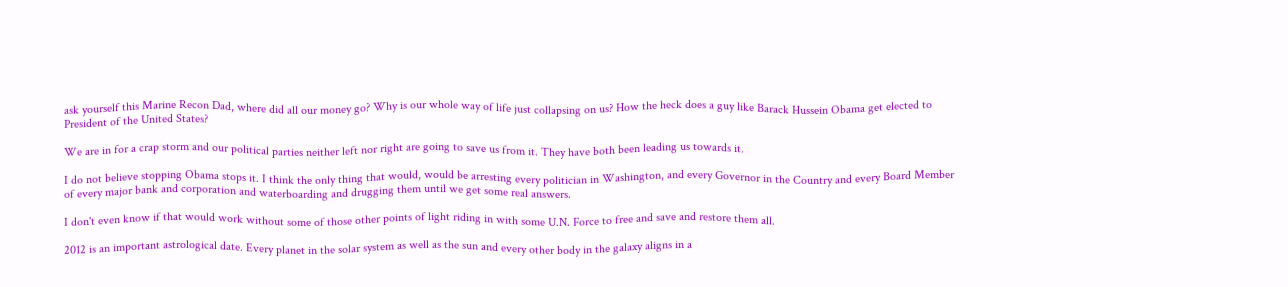ask yourself this Marine Recon Dad, where did all our money go? Why is our whole way of life just collapsing on us? How the heck does a guy like Barack Hussein Obama get elected to President of the United States?

We are in for a crap storm and our political parties neither left nor right are going to save us from it. They have both been leading us towards it.

I do not believe stopping Obama stops it. I think the only thing that would, would be arresting every politician in Washington, and every Governor in the Country and every Board Member of every major bank and corporation and waterboarding and drugging them until we get some real answers.

I don't even know if that would work without some of those other points of light riding in with some U.N. Force to free and save and restore them all.

2012 is an important astrological date. Every planet in the solar system as well as the sun and every other body in the galaxy aligns in a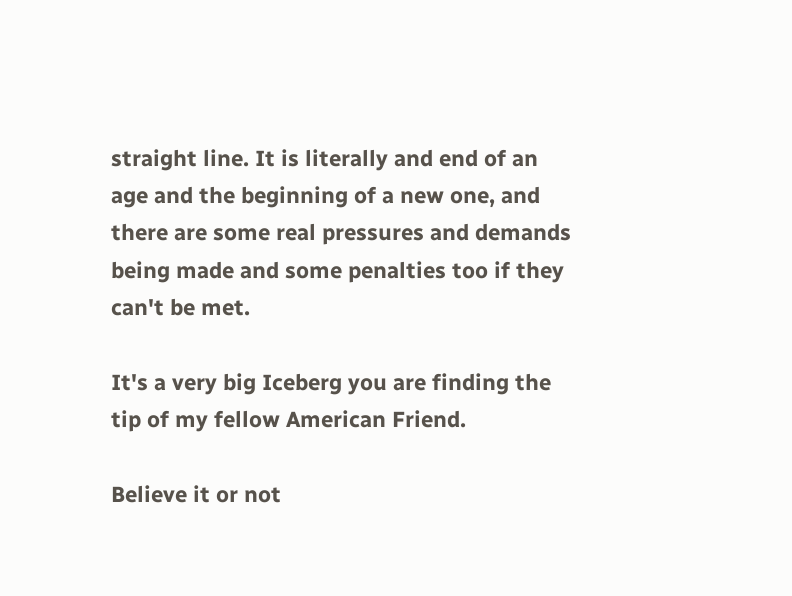straight line. It is literally and end of an age and the beginning of a new one, and there are some real pressures and demands being made and some penalties too if they can't be met.

It's a very big Iceberg you are finding the tip of my fellow American Friend.

Believe it or not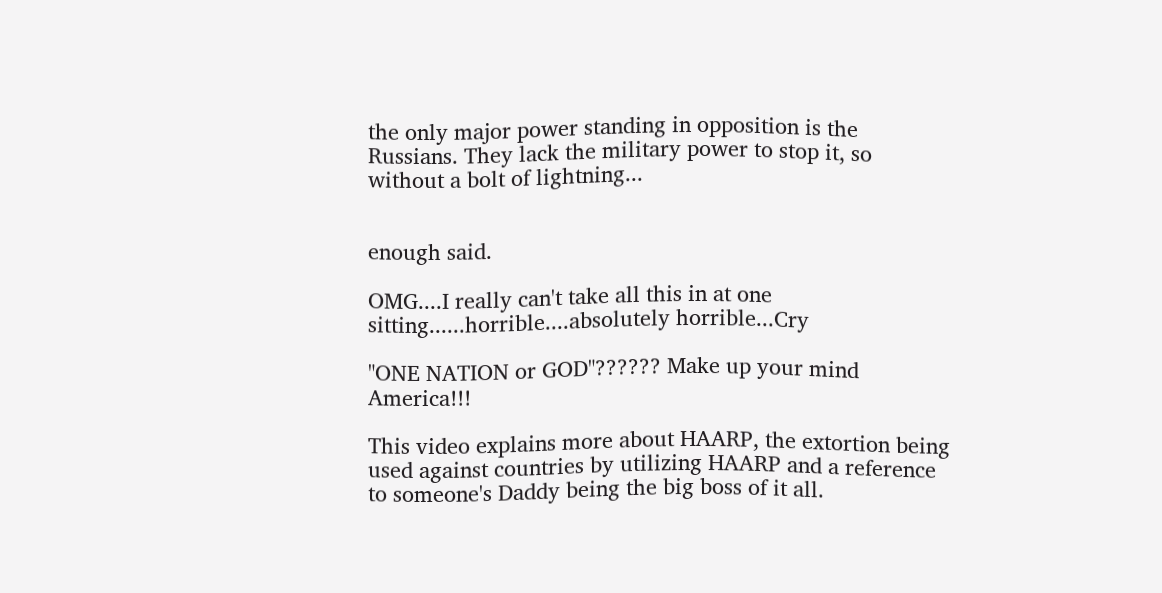the only major power standing in opposition is the Russians. They lack the military power to stop it, so without a bolt of lightning...


enough said.

OMG....I really can't take all this in at one sitting......horrible....absolutely horrible...Cry

"ONE NATION or GOD"?????? Make up your mind America!!!

This video explains more about HAARP, the extortion being used against countries by utilizing HAARP and a reference to someone's Daddy being the big boss of it all.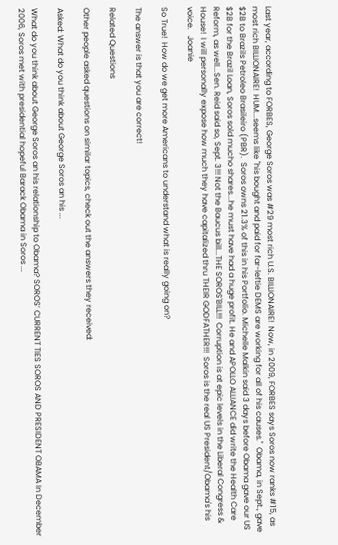Last year, according to FORBES, George Soros was #29 most rich U.S. BILLIONAIRE!  Now, in 2009, FORBES says Soros now ranks #15, as most rich BILLIONAIRE!  HUM...seems like "his bought and paid for far-leftie DEMS are working for all of his causes."  Obama, in Sept., gave $2B to Brazils Petroleo Brasileiro (PBR).  Soros owns 21.3% of this in his Portfolio. Michelle Malkin said 3 days before Obama gave our US $2B for the Brazil Loan, Soros sold mucho shares...he must have had a huge profit. He and APOLLO ALLIANCE did write the Health Care Reform, as well...Sen. Reid said so, Sept. 3!!! Not the Baucus bill...THE SOROS'BILL!!!  Corruption is at epic levels in the Liberal Congress & House!  I will personally expose how much they have capitalized thru THEIR GODFATHER!!!  Soros is the real US President/Obama's his voice.   Joanie

So True!  How do we get more Americans to understand what is really going on?

The answer is that you are correct!

Related Questions

Other people asked questions on similar topics, check out the answers they received:

Asked: What do you think about George Soros an his ...

What do you think about George Soros an his relationship to Obama? SOROS’ CURRENT TIES SOROS AND PRESIDENT OBAMA In December 2006, Soros met with presidential hopeful Barack Obama in Soros ...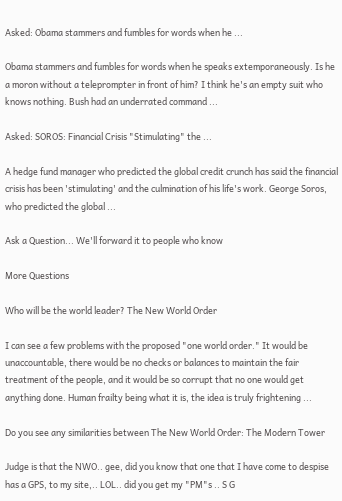Asked: Obama stammers and fumbles for words when he ...

Obama stammers and fumbles for words when he speaks extemporaneously. Is he a moron without a teleprompter in front of him? I think he's an empty suit who knows nothing. Bush had an underrated command ...

Asked: SOROS: Financial Crisis "Stimulating" the ...

A hedge fund manager who predicted the global credit crunch has said the financial crisis has been 'stimulating' and the culmination of his life's work. George Soros, who predicted the global ...

Ask a Question... We'll forward it to people who know

More Questions

Who will be the world leader? The New World Order

I can see a few problems with the proposed "one world order." It would be unaccountable, there would be no checks or balances to maintain the fair treatment of the people, and it would be so corrupt that no one would get anything done. Human frailty being what it is, the idea is truly frightening ...

Do you see any similarities between The New World Order: The Modern Tower

Judge is that the NWO.. gee, did you know that one that I have come to despise has a GPS, to my site,.. LOL.. did you get my "PM"s .. S G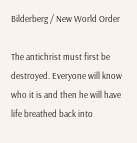Bilderberg / New World Order

The antichrist must first be destroyed. Everyone will know who it is and then he will have life breathed back into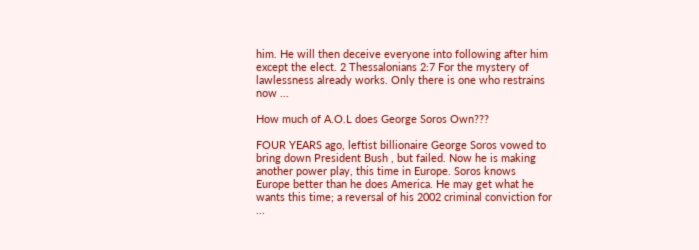him. He will then deceive everyone into following after him except the elect. 2 Thessalonians 2:7 For the mystery of lawlessness already works. Only there is one who restrains now ...

How much of A.O.L does George Soros Own???

FOUR YEARS ago, leftist billionaire George Soros vowed to bring down President Bush , but failed. Now he is making another power play, this time in Europe. Soros knows Europe better than he does America. He may get what he wants this time; a reversal of his 2002 criminal conviction for ...